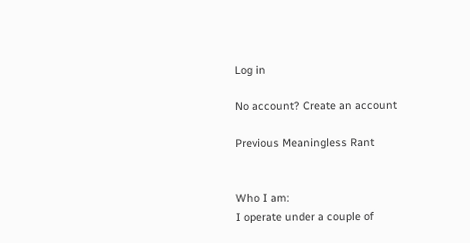Log in

No account? Create an account

Previous Meaningless Rant


Who I am:
I operate under a couple of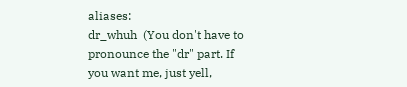aliases:
dr_whuh  (You don't have to pronounce the "dr" part. If you want me, just yell,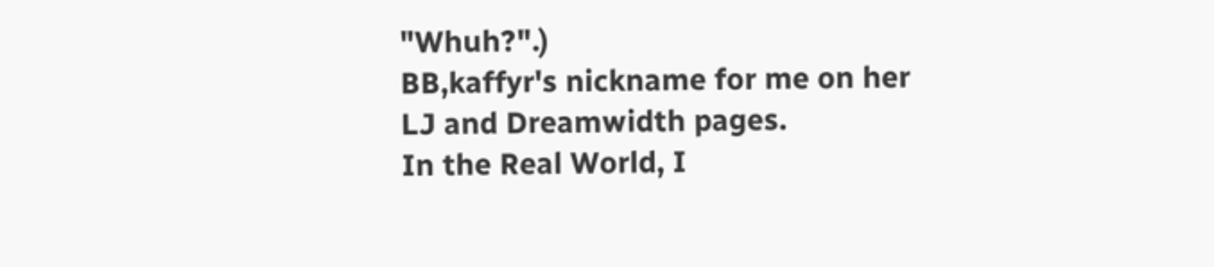"Whuh?".)
BB,kaffyr's nickname for me on her LJ and Dreamwidth pages.
In the Real World, I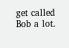get called Bob a lot.